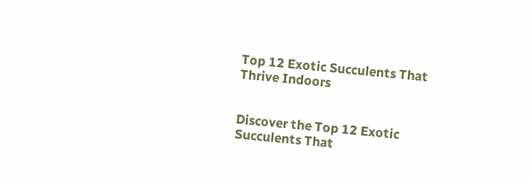Top 12 Exotic Succulents That Thrive Indoors


Discover the Top 12 Exotic Succulents That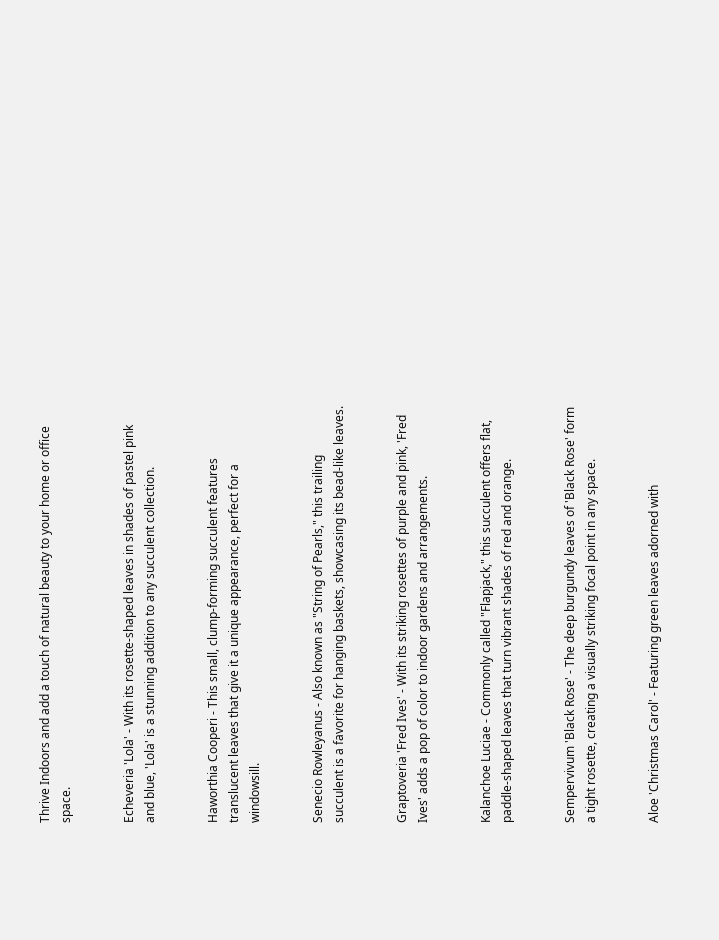Thrive Indoors and add a touch of natural beauty to your home or office space.


Echeveria 'Lola' - With its rosette-shaped leaves in shades of pastel pink and blue, 'Lola' is a stunning addition to any succulent collection.


Haworthia Cooperi - This small, clump-forming succulent features translucent leaves that give it a unique appearance, perfect for a windowsill.


Senecio Rowleyanus - Also known as "String of Pearls," this trailing succulent is a favorite for hanging baskets, showcasing its bead-like leaves.


Graptoveria 'Fred Ives' - With its striking rosettes of purple and pink, 'Fred Ives' adds a pop of color to indoor gardens and arrangements.


Kalanchoe Luciae - Commonly called "Flapjack," this succulent offers flat, paddle-shaped leaves that turn vibrant shades of red and orange.


Sempervivum 'Black Rose' - The deep burgundy leaves of 'Black Rose' form a tight rosette, creating a visually striking focal point in any space.


Aloe 'Christmas Carol' - Featuring green leaves adorned with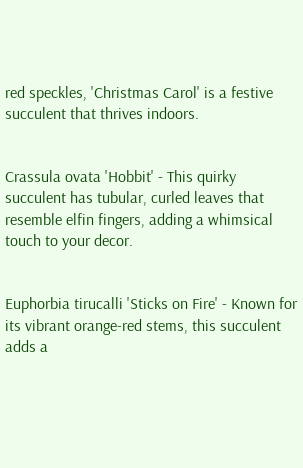red speckles, 'Christmas Carol' is a festive succulent that thrives indoors.


Crassula ovata 'Hobbit' - This quirky succulent has tubular, curled leaves that resemble elfin fingers, adding a whimsical touch to your decor.


Euphorbia tirucalli 'Sticks on Fire' - Known for its vibrant orange-red stems, this succulent adds a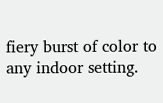fiery burst of color to any indoor setting.